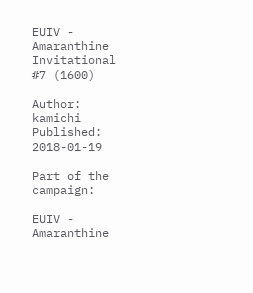EUIV - Amaranthine Invitational #7 (1600)

Author: kamichi
Published: 2018-01-19

Part of the campaign:

EUIV - Amaranthine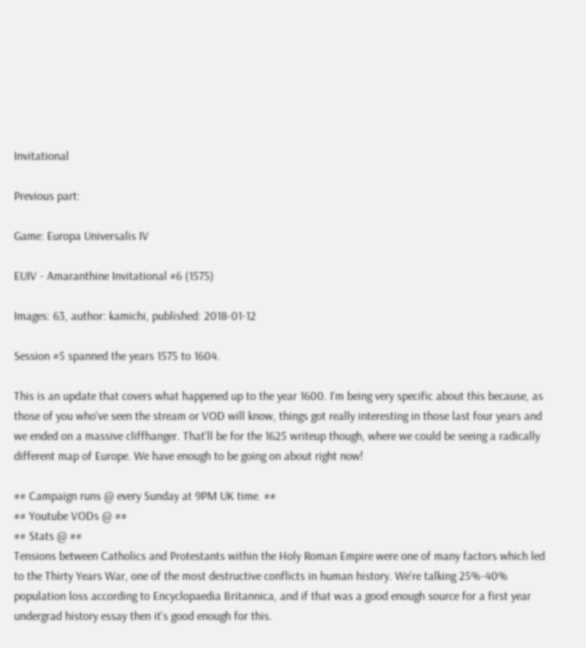Invitational

Previous part:

Game: Europa Universalis IV

EUIV - Amaranthine Invitational #6 (1575)

Images: 63, author: kamichi, published: 2018-01-12

Session #5 spanned the years 1575 to 1604.

This is an update that covers what happened up to the year 1600. I'm being very specific about this because, as those of you who've seen the stream or VOD will know, things got really interesting in those last four years and we ended on a massive cliffhanger. That'll be for the 1625 writeup though, where we could be seeing a radically different map of Europe. We have enough to be going on about right now!

## Campaign runs @ every Sunday at 9PM UK time. ##
## Youtube VODs @ ##
## Stats @ ##
Tensions between Catholics and Protestants within the Holy Roman Empire were one of many factors which led to the Thirty Years War, one of the most destructive conflicts in human history. We're talking 25%-40% population loss according to Encyclopaedia Britannica, and if that was a good enough source for a first year undergrad history essay then it's good enough for this.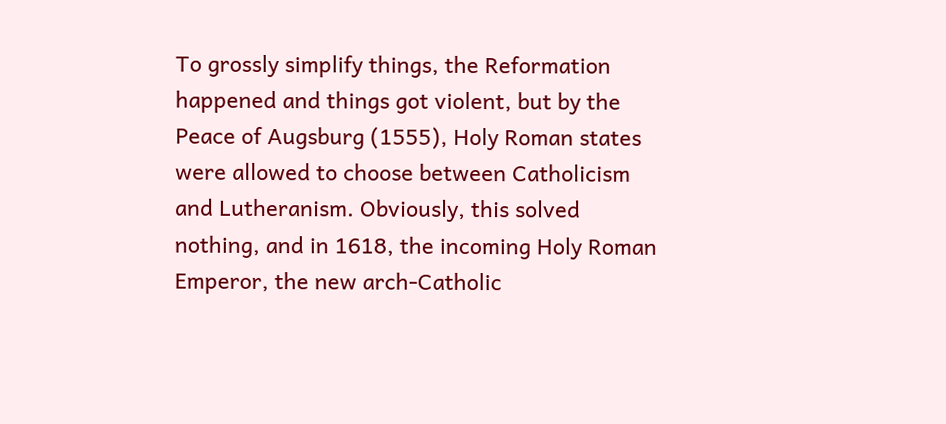To grossly simplify things, the Reformation happened and things got violent, but by the Peace of Augsburg (1555), Holy Roman states were allowed to choose between Catholicism and Lutheranism. Obviously, this solved nothing, and in 1618, the incoming Holy Roman Emperor, the new arch-Catholic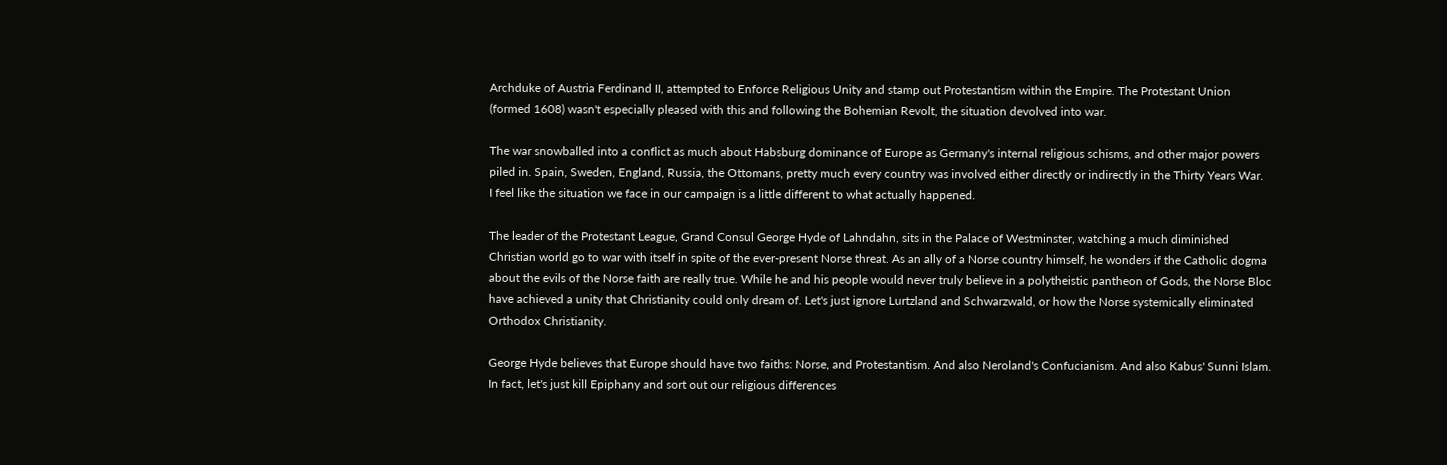Archduke of Austria Ferdinand II, attempted to Enforce Religious Unity and stamp out Protestantism within the Empire. The Protestant Union (formed 1608) wasn't especially pleased with this and following the Bohemian Revolt, the situation devolved into war.

The war snowballed into a conflict as much about Habsburg dominance of Europe as Germany's internal religious schisms, and other major powers piled in. Spain, Sweden, England, Russia, the Ottomans, pretty much every country was involved either directly or indirectly in the Thirty Years War.
I feel like the situation we face in our campaign is a little different to what actually happened.

The leader of the Protestant League, Grand Consul George Hyde of Lahndahn, sits in the Palace of Westminster, watching a much diminished Christian world go to war with itself in spite of the ever-present Norse threat. As an ally of a Norse country himself, he wonders if the Catholic dogma about the evils of the Norse faith are really true. While he and his people would never truly believe in a polytheistic pantheon of Gods, the Norse Bloc have achieved a unity that Christianity could only dream of. Let's just ignore Lurtzland and Schwarzwald, or how the Norse systemically eliminated Orthodox Christianity.

George Hyde believes that Europe should have two faiths: Norse, and Protestantism. And also Neroland's Confucianism. And also Kabus' Sunni Islam. In fact, let's just kill Epiphany and sort out our religious differences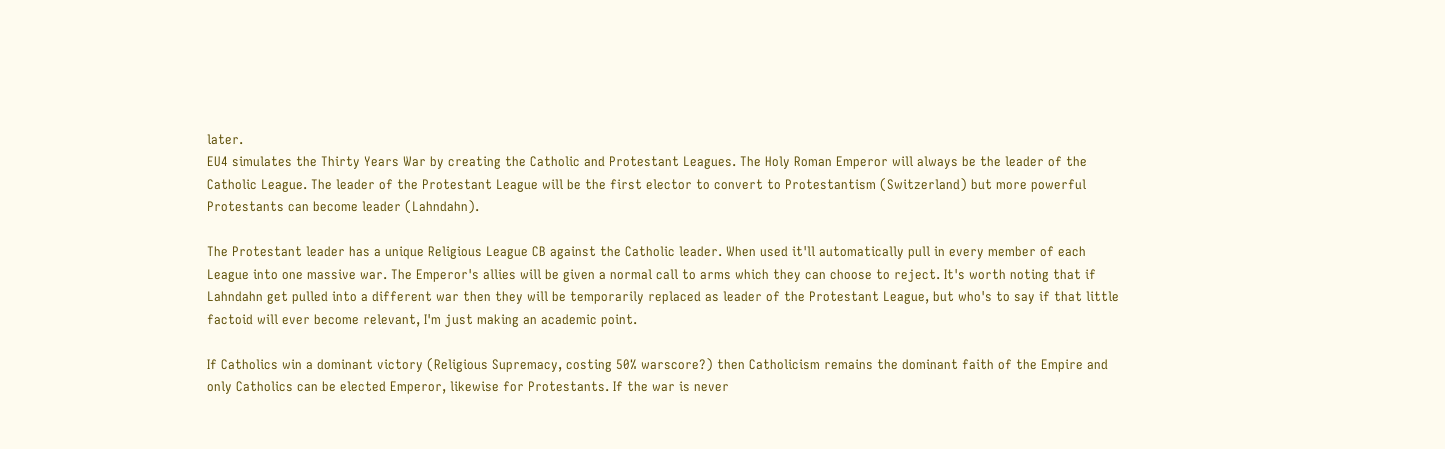later.
EU4 simulates the Thirty Years War by creating the Catholic and Protestant Leagues. The Holy Roman Emperor will always be the leader of the Catholic League. The leader of the Protestant League will be the first elector to convert to Protestantism (Switzerland) but more powerful Protestants can become leader (Lahndahn).

The Protestant leader has a unique Religious League CB against the Catholic leader. When used it'll automatically pull in every member of each League into one massive war. The Emperor's allies will be given a normal call to arms which they can choose to reject. It's worth noting that if Lahndahn get pulled into a different war then they will be temporarily replaced as leader of the Protestant League, but who's to say if that little factoid will ever become relevant, I'm just making an academic point.

If Catholics win a dominant victory (Religious Supremacy, costing 50% warscore?) then Catholicism remains the dominant faith of the Empire and only Catholics can be elected Emperor, likewise for Protestants. If the war is never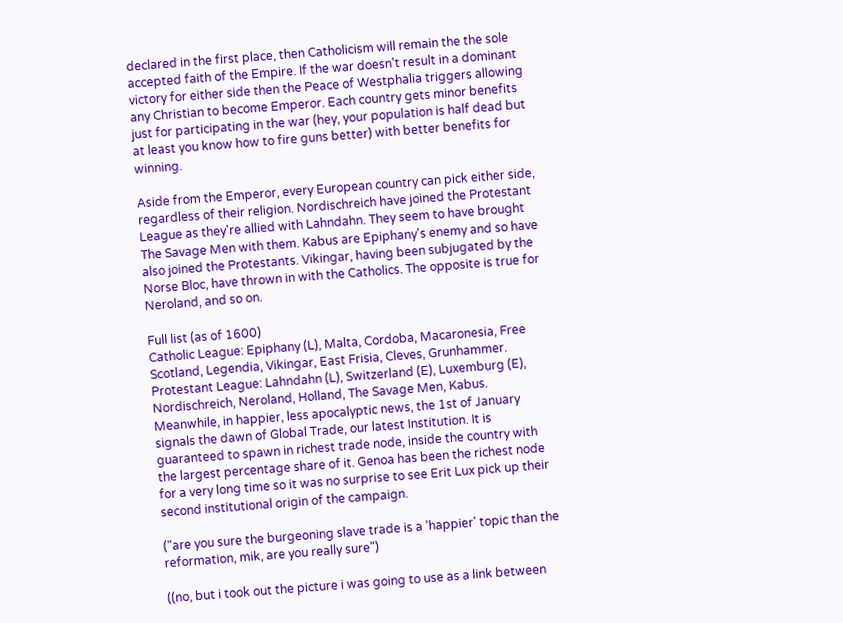declared in the first place, then Catholicism will remain the the sole accepted faith of the Empire. If the war doesn't result in a dominant victory for either side then the Peace of Westphalia triggers allowing any Christian to become Emperor. Each country gets minor benefits just for participating in the war (hey, your population is half dead but at least you know how to fire guns better) with better benefits for winning.

Aside from the Emperor, every European country can pick either side, regardless of their religion. Nordischreich have joined the Protestant League as they're allied with Lahndahn. They seem to have brought The Savage Men with them. Kabus are Epiphany's enemy and so have also joined the Protestants. Vikingar, having been subjugated by the Norse Bloc, have thrown in with the Catholics. The opposite is true for Neroland, and so on.

Full list (as of 1600)
Catholic League: Epiphany (L), Malta, Cordoba, Macaronesia, Free Scotland, Legendia, Vikingar, East Frisia, Cleves, Grunhammer.
Protestant League: Lahndahn (L), Switzerland (E), Luxemburg (E), Nordischreich, Neroland, Holland, The Savage Men, Kabus.
Meanwhile, in happier, less apocalyptic news, the 1st of January signals the dawn of Global Trade, our latest Institution. It is guaranteed to spawn in richest trade node, inside the country with the largest percentage share of it. Genoa has been the richest node for a very long time so it was no surprise to see Erit Lux pick up their second institutional origin of the campaign.

("are you sure the burgeoning slave trade is a 'happier' topic than the reformation, mik, are you really sure")

((no, but i took out the picture i was going to use as a link between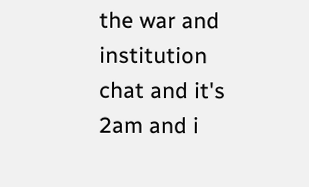the war and institution chat and it's 2am and i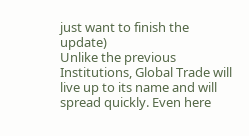just want to finish the update)
Unlike the previous Institutions, Global Trade will live up to its name and will spread quickly. Even here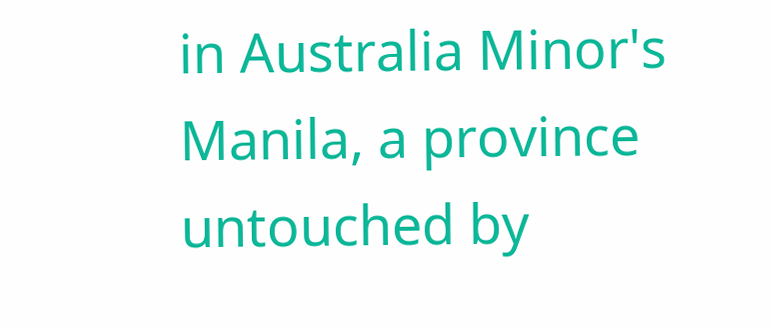in Australia Minor's Manila, a province untouched by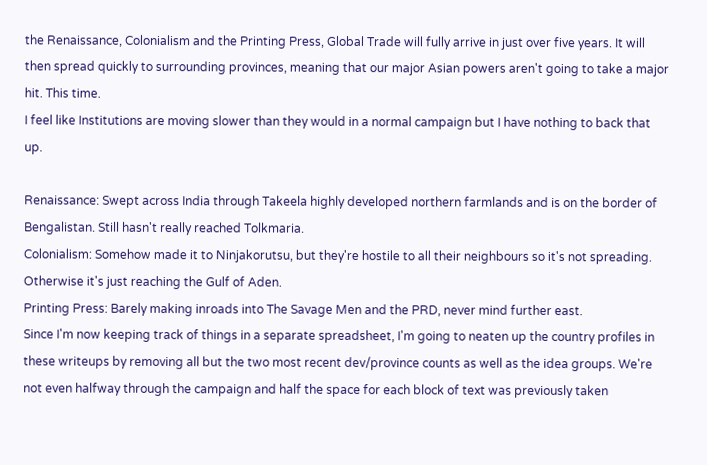the Renaissance, Colonialism and the Printing Press, Global Trade will fully arrive in just over five years. It will then spread quickly to surrounding provinces, meaning that our major Asian powers aren't going to take a major hit. This time.
I feel like Institutions are moving slower than they would in a normal campaign but I have nothing to back that up.

Renaissance: Swept across India through Takeela highly developed northern farmlands and is on the border of Bengalistan. Still hasn't really reached Tolkmaria.
Colonialism: Somehow made it to Ninjakorutsu, but they're hostile to all their neighbours so it's not spreading. Otherwise it's just reaching the Gulf of Aden.
Printing Press: Barely making inroads into The Savage Men and the PRD, never mind further east.
Since I'm now keeping track of things in a separate spreadsheet, I'm going to neaten up the country profiles in these writeups by removing all but the two most recent dev/province counts as well as the idea groups. We're not even halfway through the campaign and half the space for each block of text was previously taken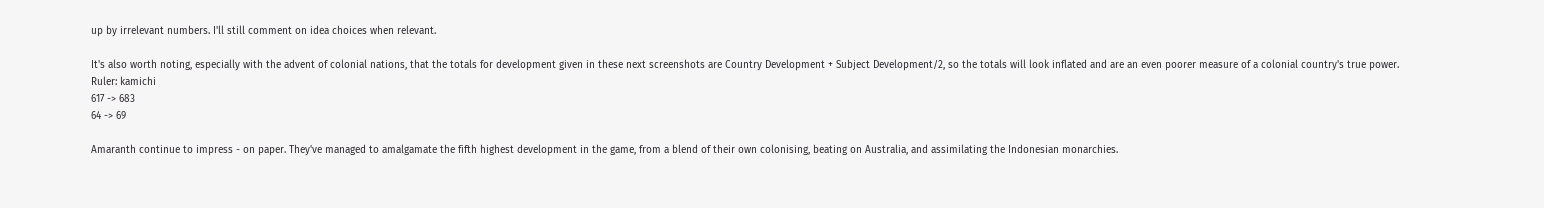up by irrelevant numbers. I'll still comment on idea choices when relevant.

It's also worth noting, especially with the advent of colonial nations, that the totals for development given in these next screenshots are Country Development + Subject Development/2, so the totals will look inflated and are an even poorer measure of a colonial country's true power.
Ruler: kamichi
617 -> 683
64 -> 69

Amaranth continue to impress - on paper. They've managed to amalgamate the fifth highest development in the game, from a blend of their own colonising, beating on Australia, and assimilating the Indonesian monarchies.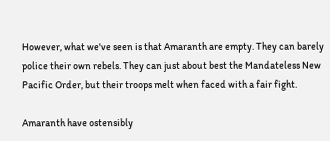However, what we've seen is that Amaranth are empty. They can barely police their own rebels. They can just about best the Mandateless New Pacific Order, but their troops melt when faced with a fair fight.

Amaranth have ostensibly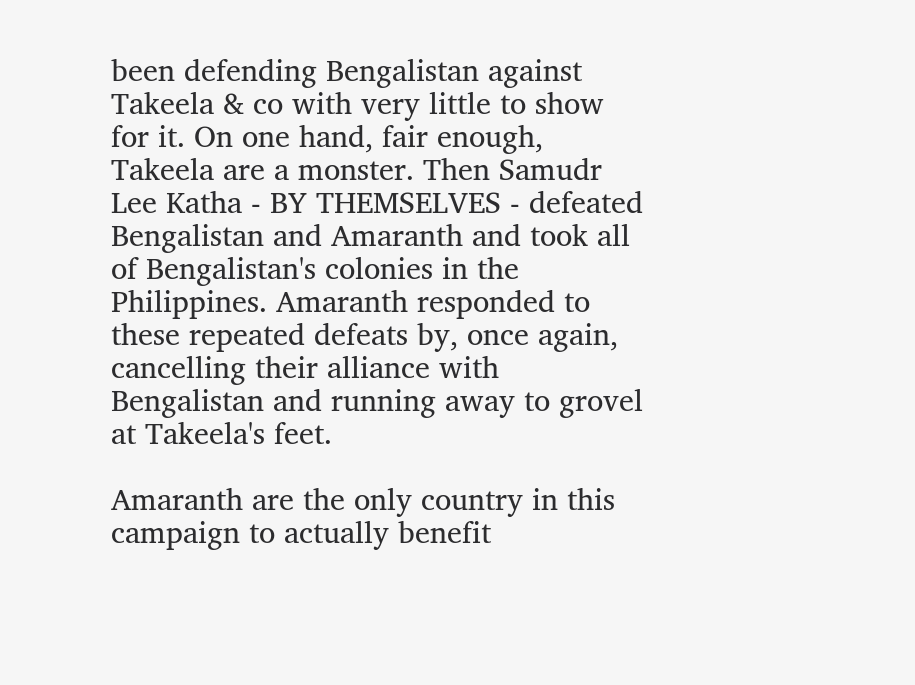been defending Bengalistan against Takeela & co with very little to show for it. On one hand, fair enough, Takeela are a monster. Then Samudr Lee Katha - BY THEMSELVES - defeated Bengalistan and Amaranth and took all of Bengalistan's colonies in the Philippines. Amaranth responded to these repeated defeats by, once again, cancelling their alliance with Bengalistan and running away to grovel at Takeela's feet.

Amaranth are the only country in this campaign to actually benefit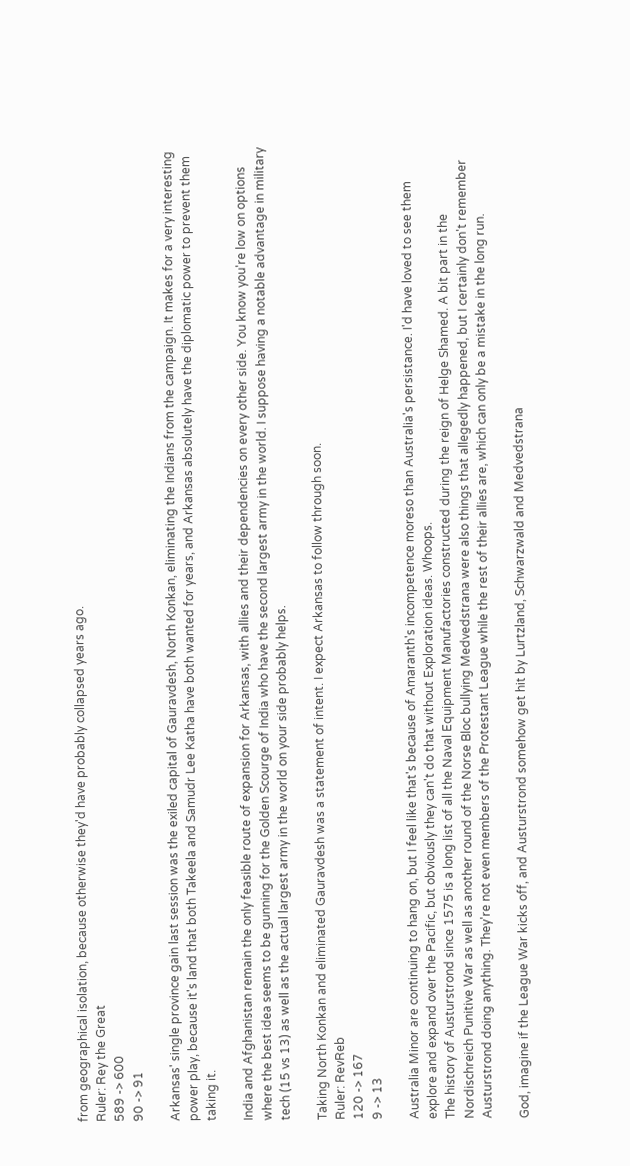from geographical isolation, because otherwise they'd have probably collapsed years ago.
Ruler: Rey the Great
589 -> 600
90 -> 91

Arkansas' single province gain last session was the exiled capital of Gauravdesh, North Konkan, eliminating the Indians from the campaign. It makes for a very interesting power play, because it's land that both Takeela and Samudr Lee Katha have both wanted for years, and Arkansas absolutely have the diplomatic power to prevent them taking it.

India and Afghanistan remain the only feasible route of expansion for Arkansas, with allies and their dependencies on every other side. You know you're low on options where the best idea seems to be gunning for the Golden Scourge of India who have the second largest army in the world. I suppose having a notable advantage in military tech (15 vs 13) as well as the actual largest army in the world on your side probably helps.

Taking North Konkan and eliminated Gauravdesh was a statement of intent. I expect Arkansas to follow through soon.
Ruler: RevReb
120 -> 167
9 -> 13

Australia Minor are continuing to hang on, but I feel like that's because of Amaranth's incompetence moreso than Australia's persistance. I'd have loved to see them explore and expand over the Pacific, but obviously they can't do that without Exploration ideas. Whoops.
The history of Austurstrond since 1575 is a long list of all the Naval Equipment Manufactories constructed during the reign of Helge Shamed. A bit part in the Nordischreich Punitive War as well as another round of the Norse Bloc bullying Medvedstrana were also things that allegedly happened, but I certainly don't remember Austurstrond doing anything. They're not even members of the Protestant League while the rest of their allies are, which can only be a mistake in the long run.

God, imagine if the League War kicks off, and Austurstrond somehow get hit by Lurtzland, Schwarzwald and Medvedstrana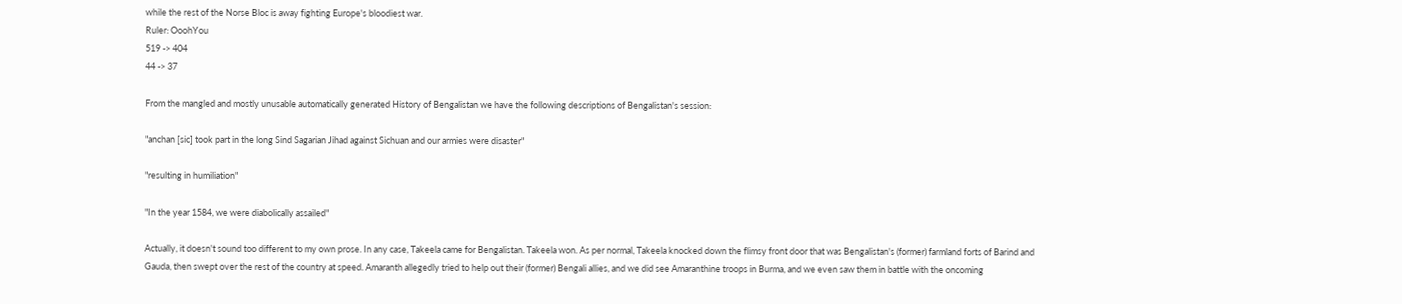while the rest of the Norse Bloc is away fighting Europe's bloodiest war.
Ruler: OoohYou
519 -> 404
44 -> 37

From the mangled and mostly unusable automatically generated History of Bengalistan we have the following descriptions of Bengalistan's session:

"anchan [sic] took part in the long Sind Sagarian Jihad against Sichuan and our armies were disaster"

"resulting in humiliation"

"In the year 1584, we were diabolically assailed"

Actually, it doesn't sound too different to my own prose. In any case, Takeela came for Bengalistan. Takeela won. As per normal, Takeela knocked down the flimsy front door that was Bengalistan's (former) farmland forts of Barind and Gauda, then swept over the rest of the country at speed. Amaranth allegedly tried to help out their (former) Bengali allies, and we did see Amaranthine troops in Burma, and we even saw them in battle with the oncoming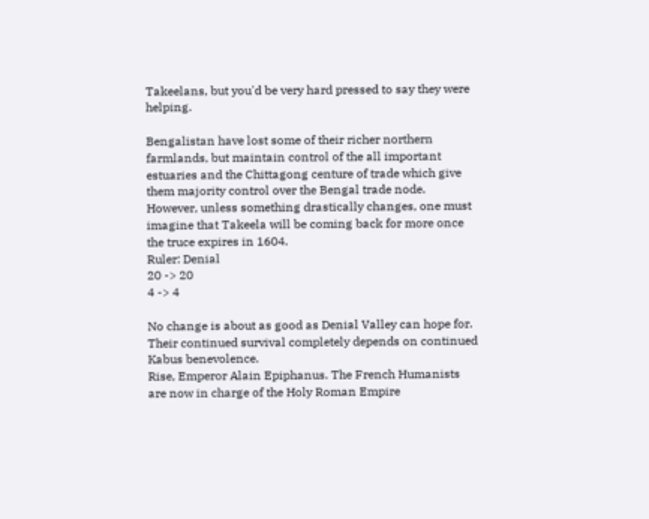Takeelans, but you'd be very hard pressed to say they were helping.

Bengalistan have lost some of their richer northern farmlands, but maintain control of the all important estuaries and the Chittagong centure of trade which give them majority control over the Bengal trade node. However, unless something drastically changes, one must imagine that Takeela will be coming back for more once the truce expires in 1604.
Ruler: Denial
20 -> 20
4 -> 4

No change is about as good as Denial Valley can hope for. Their continued survival completely depends on continued Kabus benevolence.
Rise, Emperor Alain Epiphanus. The French Humanists are now in charge of the Holy Roman Empire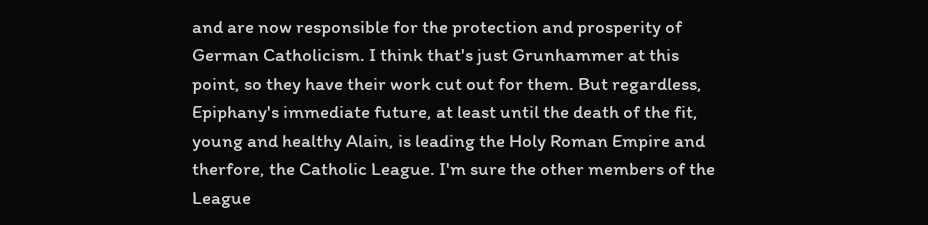and are now responsible for the protection and prosperity of German Catholicism. I think that's just Grunhammer at this point, so they have their work cut out for them. But regardless, Epiphany's immediate future, at least until the death of the fit, young and healthy Alain, is leading the Holy Roman Empire and therfore, the Catholic League. I'm sure the other members of the League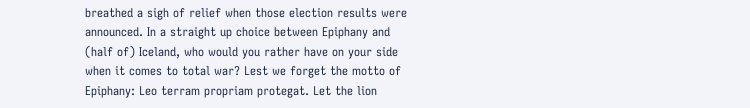breathed a sigh of relief when those election results were announced. In a straight up choice between Epiphany and (half of) Iceland, who would you rather have on your side when it comes to total war? Lest we forget the motto of Epiphany: Leo terram propriam protegat. Let the lion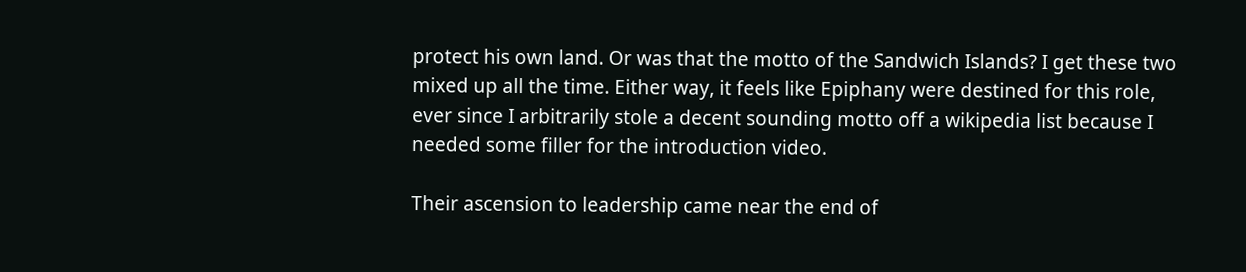protect his own land. Or was that the motto of the Sandwich Islands? I get these two mixed up all the time. Either way, it feels like Epiphany were destined for this role, ever since I arbitrarily stole a decent sounding motto off a wikipedia list because I needed some filler for the introduction video.

Their ascension to leadership came near the end of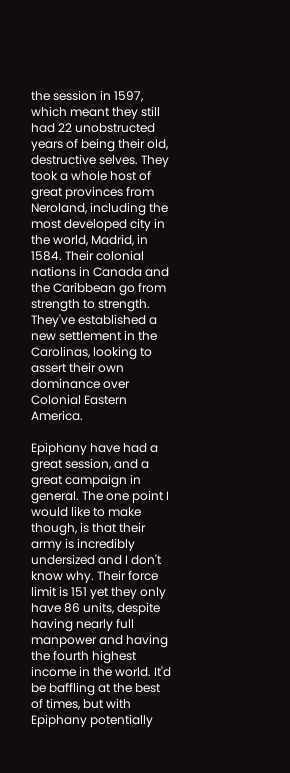the session in 1597, which meant they still had 22 unobstructed years of being their old, destructive selves. They took a whole host of great provinces from Neroland, including the most developed city in the world, Madrid, in 1584. Their colonial nations in Canada and the Caribbean go from strength to strength. They've established a new settlement in the Carolinas, looking to assert their own dominance over Colonial Eastern America.

Epiphany have had a great session, and a great campaign in general. The one point I would like to make though, is that their army is incredibly undersized and I don't know why. Their force limit is 151 yet they only have 86 units, despite having nearly full manpower and having the fourth highest income in the world. It'd be baffling at the best of times, but with Epiphany potentially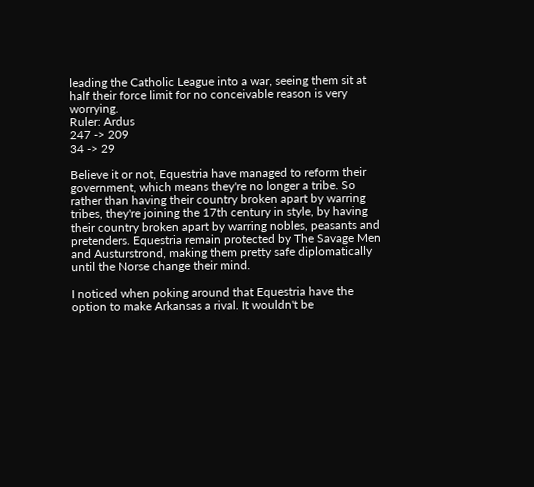leading the Catholic League into a war, seeing them sit at half their force limit for no conceivable reason is very worrying.
Ruler: Ardus
247 -> 209
34 -> 29

Believe it or not, Equestria have managed to reform their government, which means they're no longer a tribe. So rather than having their country broken apart by warring tribes, they're joining the 17th century in style, by having their country broken apart by warring nobles, peasants and pretenders. Equestria remain protected by The Savage Men and Austurstrond, making them pretty safe diplomatically until the Norse change their mind.

I noticed when poking around that Equestria have the option to make Arkansas a rival. It wouldn't be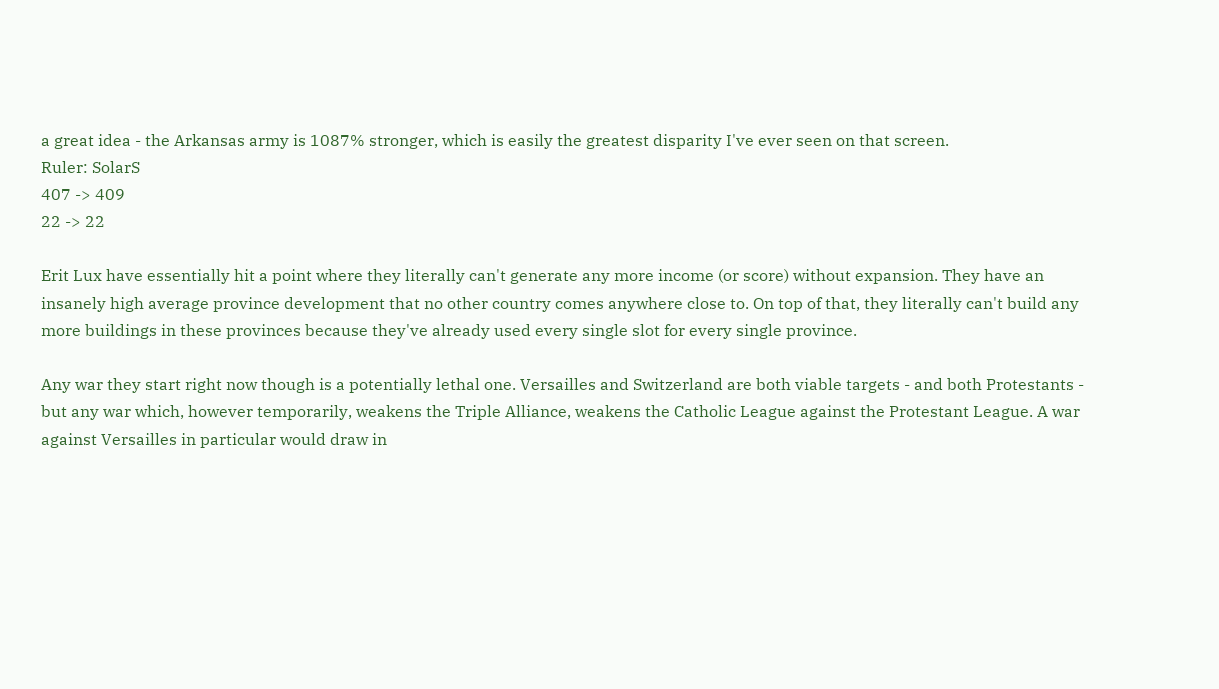a great idea - the Arkansas army is 1087% stronger, which is easily the greatest disparity I've ever seen on that screen.
Ruler: SolarS
407 -> 409
22 -> 22

Erit Lux have essentially hit a point where they literally can't generate any more income (or score) without expansion. They have an insanely high average province development that no other country comes anywhere close to. On top of that, they literally can't build any more buildings in these provinces because they've already used every single slot for every single province.

Any war they start right now though is a potentially lethal one. Versailles and Switzerland are both viable targets - and both Protestants - but any war which, however temporarily, weakens the Triple Alliance, weakens the Catholic League against the Protestant League. A war against Versailles in particular would draw in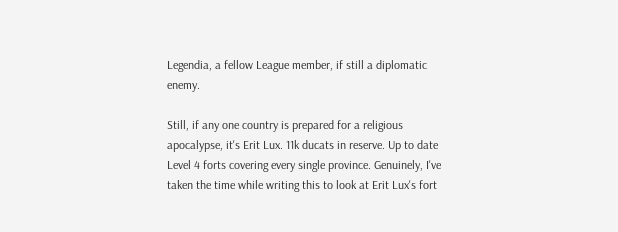Legendia, a fellow League member, if still a diplomatic enemy.

Still, if any one country is prepared for a religious apocalypse, it's Erit Lux. 11k ducats in reserve. Up to date Level 4 forts covering every single province. Genuinely, I've taken the time while writing this to look at Erit Lux's fort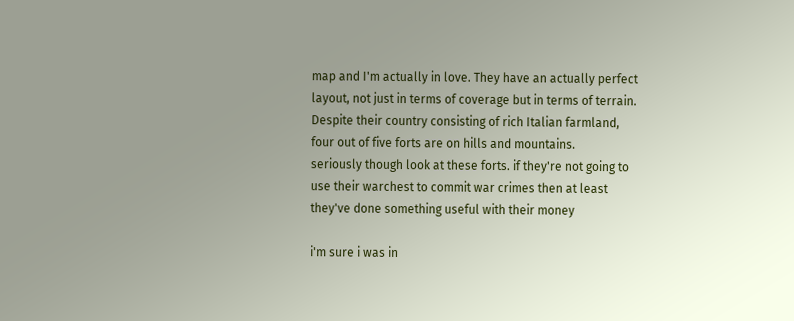map and I'm actually in love. They have an actually perfect layout, not just in terms of coverage but in terms of terrain. Despite their country consisting of rich Italian farmland, four out of five forts are on hills and mountains.
seriously though look at these forts. if they're not going to use their warchest to commit war crimes then at least they've done something useful with their money

i'm sure i was in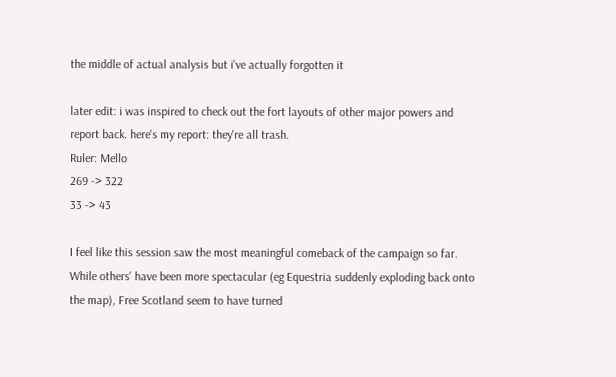the middle of actual analysis but i've actually forgotten it

later edit: i was inspired to check out the fort layouts of other major powers and report back. here's my report: they're all trash.
Ruler: Mello
269 -> 322
33 -> 43

I feel like this session saw the most meaningful comeback of the campaign so far. While others' have been more spectacular (eg Equestria suddenly exploding back onto the map), Free Scotland seem to have turned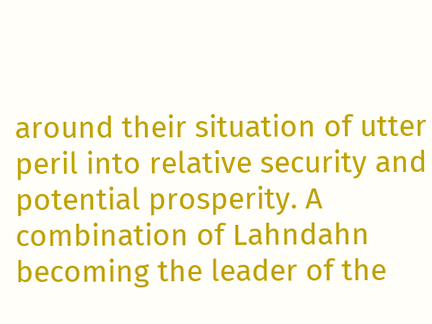around their situation of utter peril into relative security and potential prosperity. A combination of Lahndahn becoming the leader of the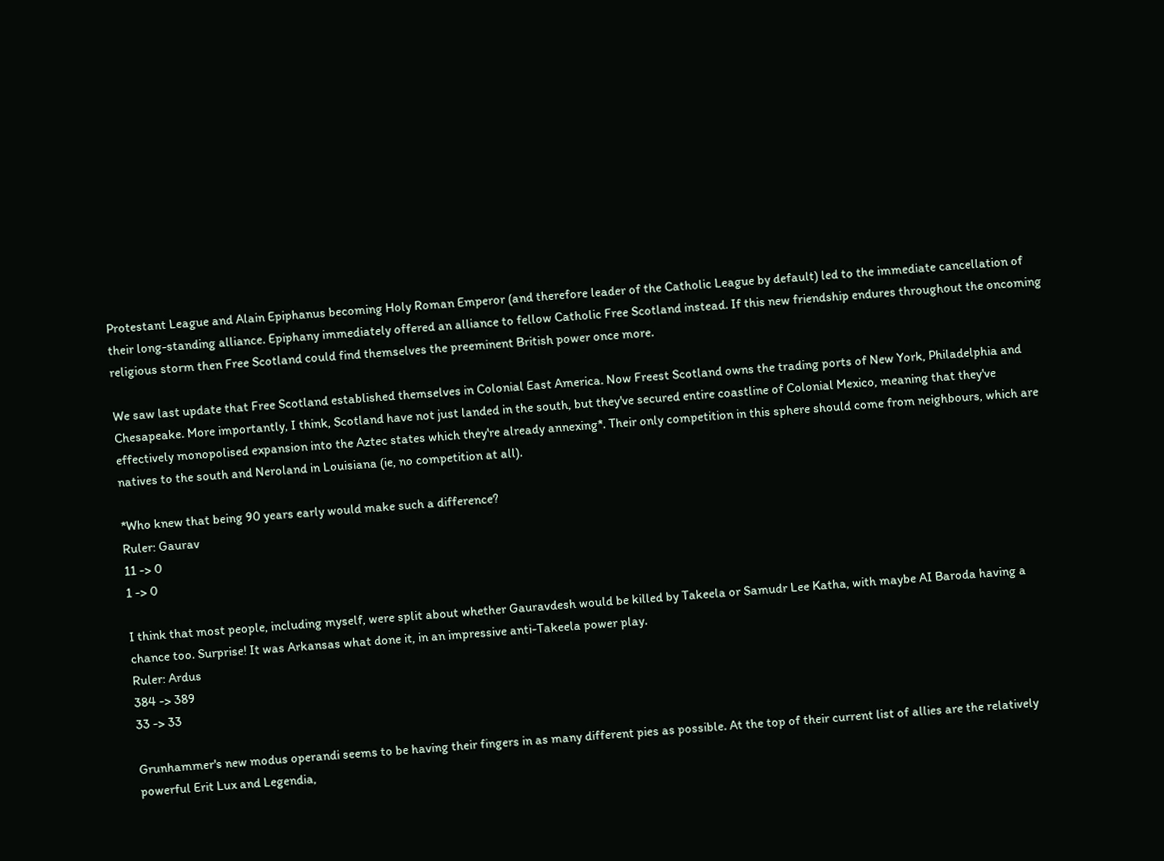Protestant League and Alain Epiphanus becoming Holy Roman Emperor (and therefore leader of the Catholic League by default) led to the immediate cancellation of their long-standing alliance. Epiphany immediately offered an alliance to fellow Catholic Free Scotland instead. If this new friendship endures throughout the oncoming religious storm then Free Scotland could find themselves the preeminent British power once more.

We saw last update that Free Scotland established themselves in Colonial East America. Now Freest Scotland owns the trading ports of New York, Philadelphia and Chesapeake. More importantly, I think, Scotland have not just landed in the south, but they've secured entire coastline of Colonial Mexico, meaning that they've effectively monopolised expansion into the Aztec states which they're already annexing*. Their only competition in this sphere should come from neighbours, which are natives to the south and Neroland in Louisiana (ie, no competition at all).

*Who knew that being 90 years early would make such a difference?
Ruler: Gaurav
11 -> 0
1 -> 0

I think that most people, including myself, were split about whether Gauravdesh would be killed by Takeela or Samudr Lee Katha, with maybe AI Baroda having a chance too. Surprise! It was Arkansas what done it, in an impressive anti-Takeela power play.
Ruler: Ardus
384 -> 389
33 -> 33

Grunhammer's new modus operandi seems to be having their fingers in as many different pies as possible. At the top of their current list of allies are the relatively powerful Erit Lux and Legendia,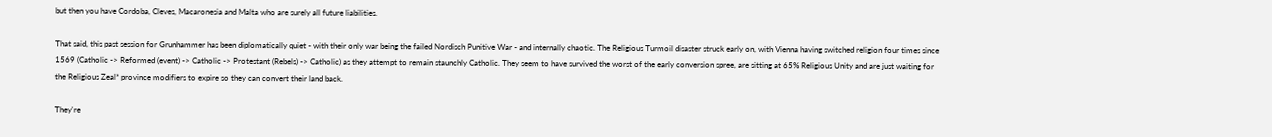but then you have Cordoba, Cleves, Macaronesia and Malta who are surely all future liabilities.

That said, this past session for Grunhammer has been diplomatically quiet - with their only war being the failed Nordisch Punitive War - and internally chaotic. The Religious Turmoil disaster struck early on, with Vienna having switched religion four times since 1569 (Catholic -> Reformed (event) -> Catholic -> Protestant (Rebels) -> Catholic) as they attempt to remain staunchly Catholic. They seem to have survived the worst of the early conversion spree, are sitting at 65% Religious Unity and are just waiting for the Religious Zeal* province modifiers to expire so they can convert their land back.

They're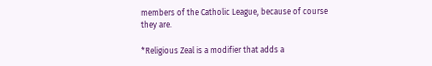members of the Catholic League, because of course they are.

*Religious Zeal is a modifier that adds a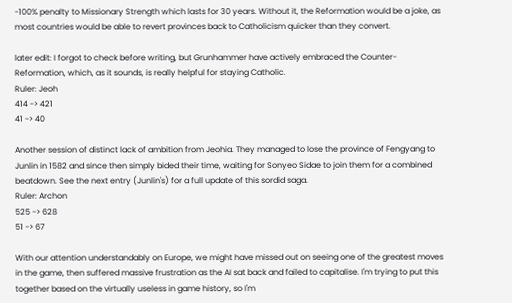-100% penalty to Missionary Strength which lasts for 30 years. Without it, the Reformation would be a joke, as most countries would be able to revert provinces back to Catholicism quicker than they convert.

later edit: I forgot to check before writing, but Grunhammer have actively embraced the Counter-Reformation, which, as it sounds, is really helpful for staying Catholic.
Ruler: Jeoh
414 -> 421
41 -> 40

Another session of distinct lack of ambition from Jeohia. They managed to lose the province of Fengyang to Junlin in 1582 and since then simply bided their time, waiting for Sonyeo Sidae to join them for a combined beatdown. See the next entry (Junlin's) for a full update of this sordid saga.
Ruler: Archon
525 -> 628
51 -> 67

With our attention understandably on Europe, we might have missed out on seeing one of the greatest moves in the game, then suffered massive frustration as the AI sat back and failed to capitalise. I'm trying to put this together based on the virtually useless in game history, so I'm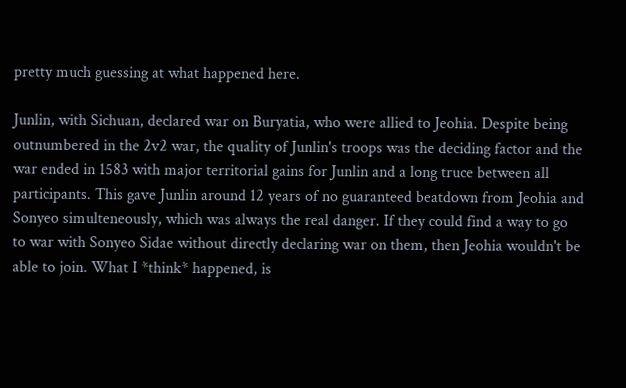pretty much guessing at what happened here.

Junlin, with Sichuan, declared war on Buryatia, who were allied to Jeohia. Despite being outnumbered in the 2v2 war, the quality of Junlin's troops was the deciding factor and the war ended in 1583 with major territorial gains for Junlin and a long truce between all participants. This gave Junlin around 12 years of no guaranteed beatdown from Jeohia and Sonyeo simulteneously, which was always the real danger. If they could find a way to go to war with Sonyeo Sidae without directly declaring war on them, then Jeohia wouldn't be able to join. What I *think* happened, is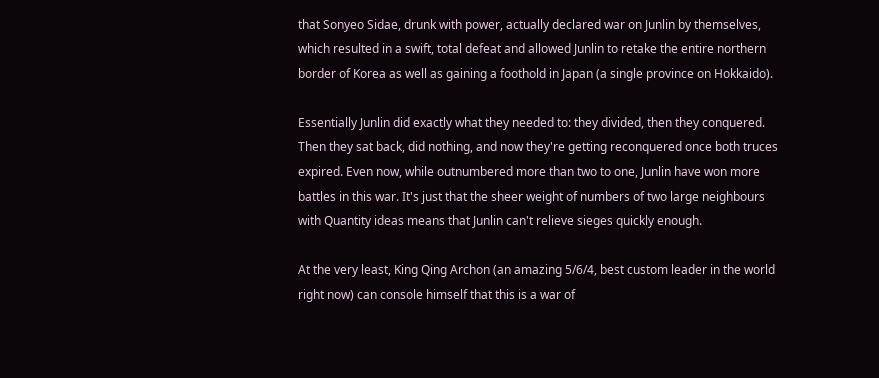that Sonyeo Sidae, drunk with power, actually declared war on Junlin by themselves, which resulted in a swift, total defeat and allowed Junlin to retake the entire northern border of Korea as well as gaining a foothold in Japan (a single province on Hokkaido).

Essentially Junlin did exactly what they needed to: they divided, then they conquered. Then they sat back, did nothing, and now they're getting reconquered once both truces expired. Even now, while outnumbered more than two to one, Junlin have won more battles in this war. It's just that the sheer weight of numbers of two large neighbours with Quantity ideas means that Junlin can't relieve sieges quickly enough.

At the very least, King Qing Archon (an amazing 5/6/4, best custom leader in the world right now) can console himself that this is a war of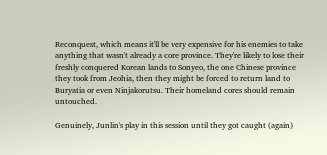Reconquest, which means it'll be very expensive for his enemies to take anything that wasn't already a core province. They're likely to lose their freshly conquered Korean lands to Sonyeo, the one Chinese province they took from Jeohia, then they might be forced to return land to Buryatia or even Ninjakorutsu. Their homeland cores should remain untouched.

Genuinely, Junlin's play in this session until they got caught (again)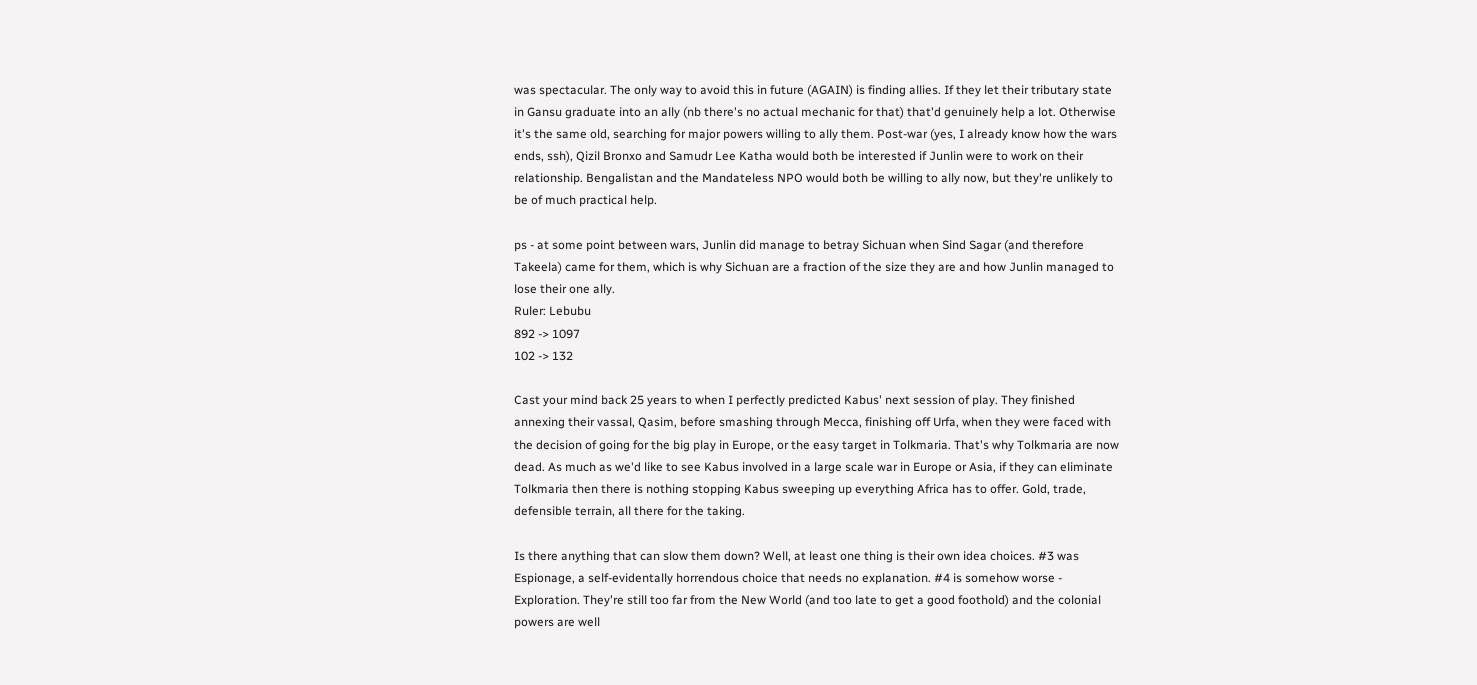was spectacular. The only way to avoid this in future (AGAIN) is finding allies. If they let their tributary state in Gansu graduate into an ally (nb there's no actual mechanic for that) that'd genuinely help a lot. Otherwise it's the same old, searching for major powers willing to ally them. Post-war (yes, I already know how the wars ends, ssh), Qizil Bronxo and Samudr Lee Katha would both be interested if Junlin were to work on their relationship. Bengalistan and the Mandateless NPO would both be willing to ally now, but they're unlikely to be of much practical help.

ps - at some point between wars, Junlin did manage to betray Sichuan when Sind Sagar (and therefore Takeela) came for them, which is why Sichuan are a fraction of the size they are and how Junlin managed to lose their one ally.
Ruler: Lebubu
892 -> 1097
102 -> 132

Cast your mind back 25 years to when I perfectly predicted Kabus' next session of play. They finished annexing their vassal, Qasim, before smashing through Mecca, finishing off Urfa, when they were faced with the decision of going for the big play in Europe, or the easy target in Tolkmaria. That's why Tolkmaria are now dead. As much as we'd like to see Kabus involved in a large scale war in Europe or Asia, if they can eliminate Tolkmaria then there is nothing stopping Kabus sweeping up everything Africa has to offer. Gold, trade, defensible terrain, all there for the taking.

Is there anything that can slow them down? Well, at least one thing is their own idea choices. #3 was Espionage, a self-evidentally horrendous choice that needs no explanation. #4 is somehow worse - Exploration. They're still too far from the New World (and too late to get a good foothold) and the colonial powers are well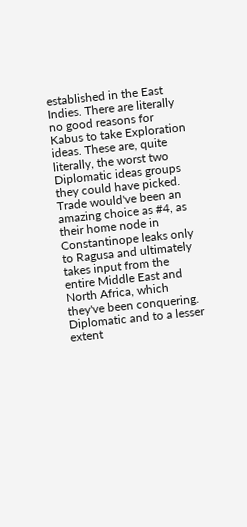established in the East Indies. There are literally no good reasons for Kabus to take Exploration ideas. These are, quite literally, the worst two Diplomatic ideas groups they could have picked. Trade would've been an amazing choice as #4, as their home node in Constantinope leaks only to Ragusa and ultimately takes input from the entire Middle East and North Africa, which they've been conquering. Diplomatic and to a lesser extent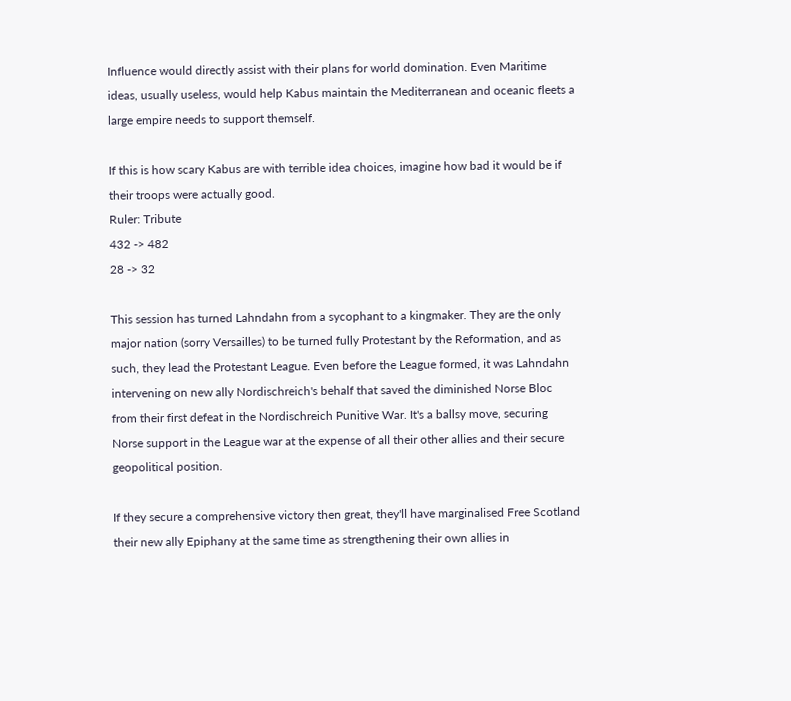Influence would directly assist with their plans for world domination. Even Maritime ideas, usually useless, would help Kabus maintain the Mediterranean and oceanic fleets a large empire needs to support themself.

If this is how scary Kabus are with terrible idea choices, imagine how bad it would be if their troops were actually good.
Ruler: Tribute
432 -> 482
28 -> 32

This session has turned Lahndahn from a sycophant to a kingmaker. They are the only major nation (sorry Versailles) to be turned fully Protestant by the Reformation, and as such, they lead the Protestant League. Even before the League formed, it was Lahndahn intervening on new ally Nordischreich's behalf that saved the diminished Norse Bloc from their first defeat in the Nordischreich Punitive War. It's a ballsy move, securing Norse support in the League war at the expense of all their other allies and their secure geopolitical position.

If they secure a comprehensive victory then great, they'll have marginalised Free Scotland their new ally Epiphany at the same time as strengthening their own allies in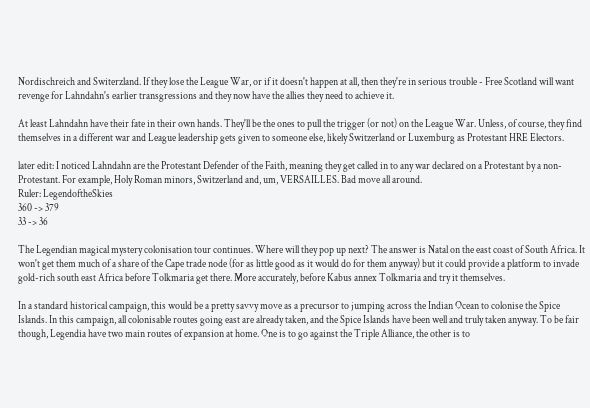Nordischreich and Switerzland. If they lose the League War, or if it doesn't happen at all, then they're in serious trouble - Free Scotland will want revenge for Lahndahn's earlier transgressions and they now have the allies they need to achieve it.

At least Lahndahn have their fate in their own hands. They'll be the ones to pull the trigger (or not) on the League War. Unless, of course, they find themselves in a different war and League leadership gets given to someone else, likely Switzerland or Luxemburg as Protestant HRE Electors.

later edit: I noticed Lahndahn are the Protestant Defender of the Faith, meaning they get called in to any war declared on a Protestant by a non-Protestant. For example, Holy Roman minors, Switzerland and, um, VERSAILLES. Bad move all around.
Ruler: LegendoftheSkies
360 -> 379
33 -> 36

The Legendian magical mystery colonisation tour continues. Where will they pop up next? The answer is Natal on the east coast of South Africa. It won't get them much of a share of the Cape trade node (for as little good as it would do for them anyway) but it could provide a platform to invade gold-rich south east Africa before Tolkmaria get there. More accurately, before Kabus annex Tolkmaria and try it themselves.

In a standard historical campaign, this would be a pretty savvy move as a precursor to jumping across the Indian Ocean to colonise the Spice Islands. In this campaign, all colonisable routes going east are already taken, and the Spice Islands have been well and truly taken anyway. To be fair though, Legendia have two main routes of expansion at home. One is to go against the Triple Alliance, the other is to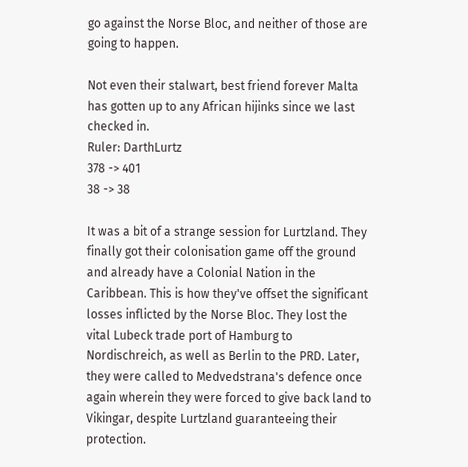go against the Norse Bloc, and neither of those are going to happen.

Not even their stalwart, best friend forever Malta has gotten up to any African hijinks since we last checked in.
Ruler: DarthLurtz
378 -> 401
38 -> 38

It was a bit of a strange session for Lurtzland. They finally got their colonisation game off the ground and already have a Colonial Nation in the Caribbean. This is how they've offset the significant losses inflicted by the Norse Bloc. They lost the vital Lubeck trade port of Hamburg to Nordischreich, as well as Berlin to the PRD. Later, they were called to Medvedstrana's defence once again wherein they were forced to give back land to Vikingar, despite Lurtzland guaranteeing their protection.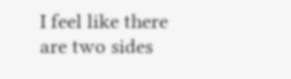I feel like there are two sides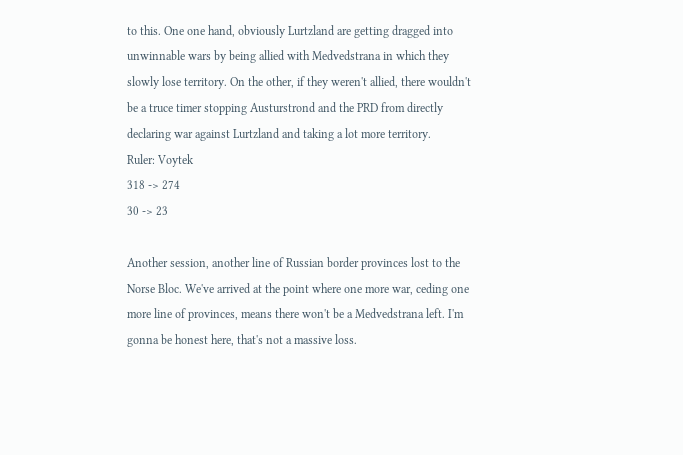to this. One one hand, obviously Lurtzland are getting dragged into unwinnable wars by being allied with Medvedstrana in which they slowly lose territory. On the other, if they weren't allied, there wouldn't be a truce timer stopping Austurstrond and the PRD from directly declaring war against Lurtzland and taking a lot more territory.
Ruler: Voytek
318 -> 274
30 -> 23

Another session, another line of Russian border provinces lost to the Norse Bloc. We've arrived at the point where one more war, ceding one more line of provinces, means there won't be a Medvedstrana left. I'm gonna be honest here, that's not a massive loss.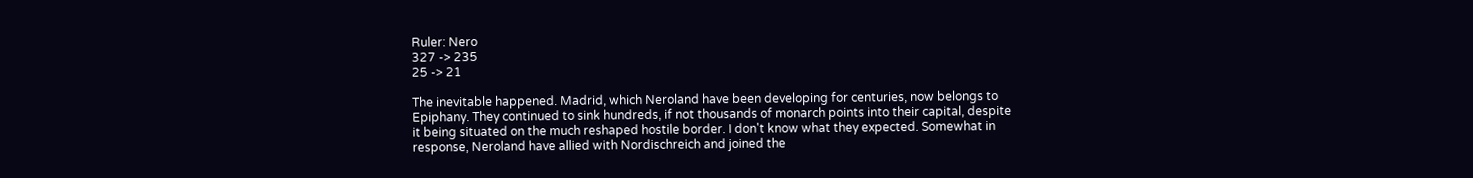Ruler: Nero
327 -> 235
25 -> 21

The inevitable happened. Madrid, which Neroland have been developing for centuries, now belongs to Epiphany. They continued to sink hundreds, if not thousands of monarch points into their capital, despite it being situated on the much reshaped hostile border. I don't know what they expected. Somewhat in response, Neroland have allied with Nordischreich and joined the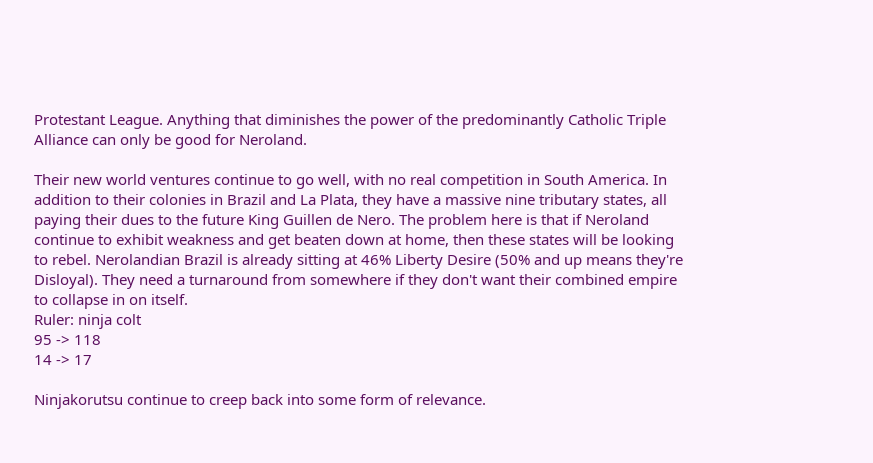Protestant League. Anything that diminishes the power of the predominantly Catholic Triple Alliance can only be good for Neroland.

Their new world ventures continue to go well, with no real competition in South America. In addition to their colonies in Brazil and La Plata, they have a massive nine tributary states, all paying their dues to the future King Guillen de Nero. The problem here is that if Neroland continue to exhibit weakness and get beaten down at home, then these states will be looking to rebel. Nerolandian Brazil is already sitting at 46% Liberty Desire (50% and up means they're Disloyal). They need a turnaround from somewhere if they don't want their combined empire to collapse in on itself.
Ruler: ninja colt
95 -> 118
14 -> 17

Ninjakorutsu continue to creep back into some form of relevance.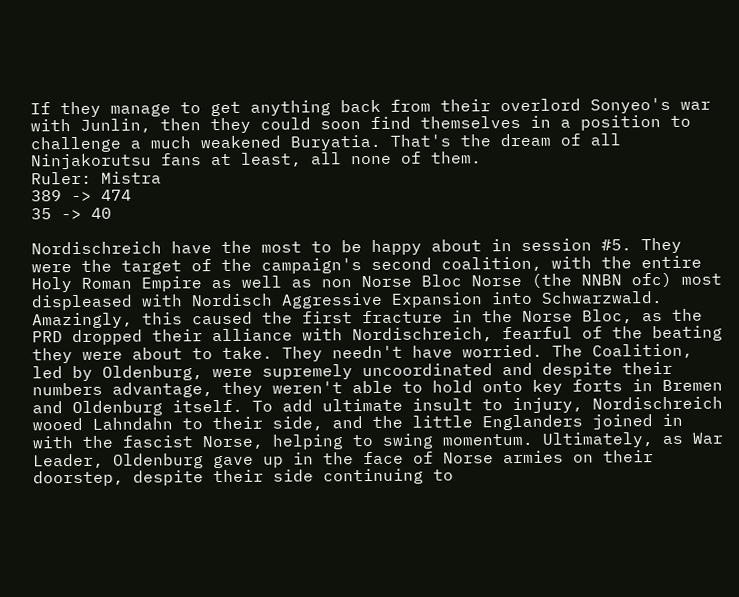If they manage to get anything back from their overlord Sonyeo's war with Junlin, then they could soon find themselves in a position to challenge a much weakened Buryatia. That's the dream of all Ninjakorutsu fans at least, all none of them.
Ruler: Mistra
389 -> 474
35 -> 40

Nordischreich have the most to be happy about in session #5. They were the target of the campaign's second coalition, with the entire Holy Roman Empire as well as non Norse Bloc Norse (the NNBN ofc) most displeased with Nordisch Aggressive Expansion into Schwarzwald. Amazingly, this caused the first fracture in the Norse Bloc, as the PRD dropped their alliance with Nordischreich, fearful of the beating they were about to take. They needn't have worried. The Coalition, led by Oldenburg, were supremely uncoordinated and despite their numbers advantage, they weren't able to hold onto key forts in Bremen and Oldenburg itself. To add ultimate insult to injury, Nordischreich wooed Lahndahn to their side, and the little Englanders joined in with the fascist Norse, helping to swing momentum. Ultimately, as War Leader, Oldenburg gave up in the face of Norse armies on their doorstep, despite their side continuing to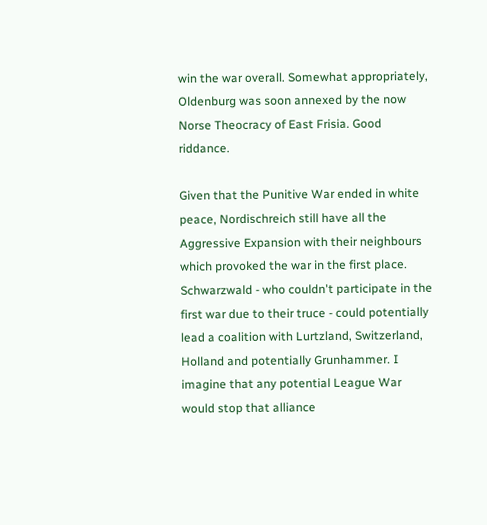win the war overall. Somewhat appropriately, Oldenburg was soon annexed by the now Norse Theocracy of East Frisia. Good riddance.

Given that the Punitive War ended in white peace, Nordischreich still have all the Aggressive Expansion with their neighbours which provoked the war in the first place. Schwarzwald - who couldn't participate in the first war due to their truce - could potentially lead a coalition with Lurtzland, Switzerland, Holland and potentially Grunhammer. I imagine that any potential League War would stop that alliance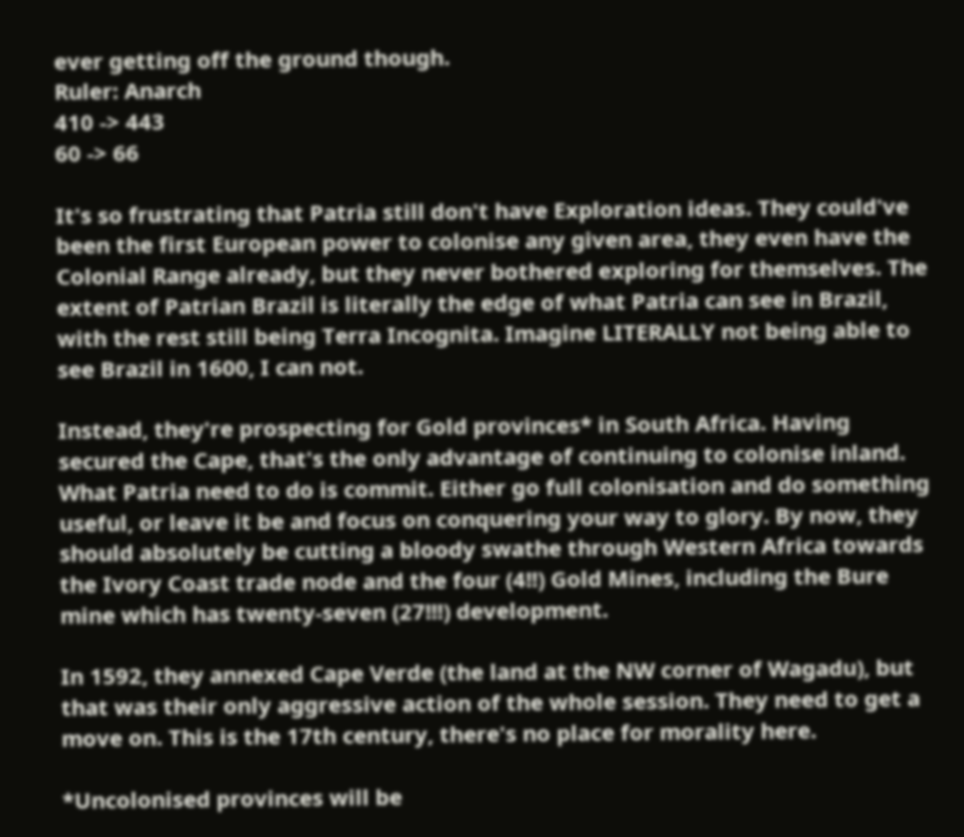ever getting off the ground though.
Ruler: Anarch
410 -> 443
60 -> 66

It's so frustrating that Patria still don't have Exploration ideas. They could've been the first European power to colonise any given area, they even have the Colonial Range already, but they never bothered exploring for themselves. The extent of Patrian Brazil is literally the edge of what Patria can see in Brazil, with the rest still being Terra Incognita. Imagine LITERALLY not being able to see Brazil in 1600, I can not.

Instead, they're prospecting for Gold provinces* in South Africa. Having secured the Cape, that's the only advantage of continuing to colonise inland. What Patria need to do is commit. Either go full colonisation and do something useful, or leave it be and focus on conquering your way to glory. By now, they should absolutely be cutting a bloody swathe through Western Africa towards the Ivory Coast trade node and the four (4!!) Gold Mines, including the Bure mine which has twenty-seven (27!!!) development.

In 1592, they annexed Cape Verde (the land at the NW corner of Wagadu), but that was their only aggressive action of the whole session. They need to get a move on. This is the 17th century, there's no place for morality here.

*Uncolonised provinces will be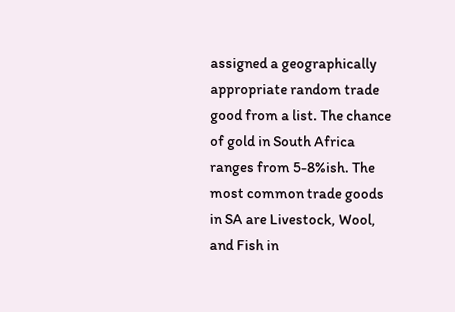assigned a geographically appropriate random trade good from a list. The chance of gold in South Africa ranges from 5-8%ish. The most common trade goods in SA are Livestock, Wool, and Fish in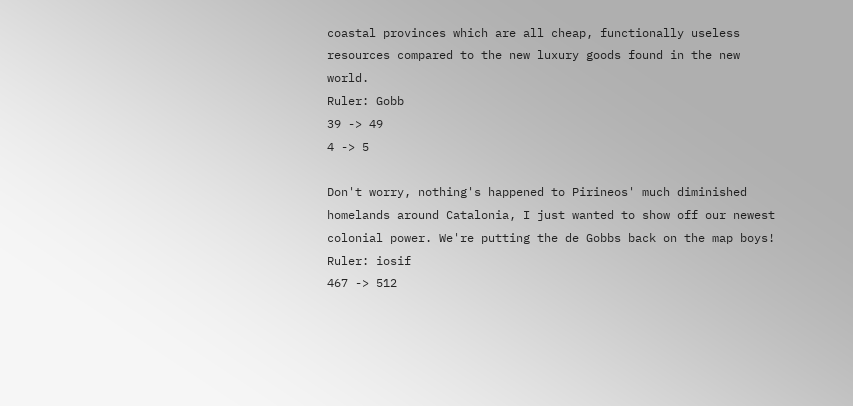coastal provinces which are all cheap, functionally useless resources compared to the new luxury goods found in the new world.
Ruler: Gobb
39 -> 49
4 -> 5

Don't worry, nothing's happened to Pirineos' much diminished homelands around Catalonia, I just wanted to show off our newest colonial power. We're putting the de Gobbs back on the map boys!
Ruler: iosif
467 -> 512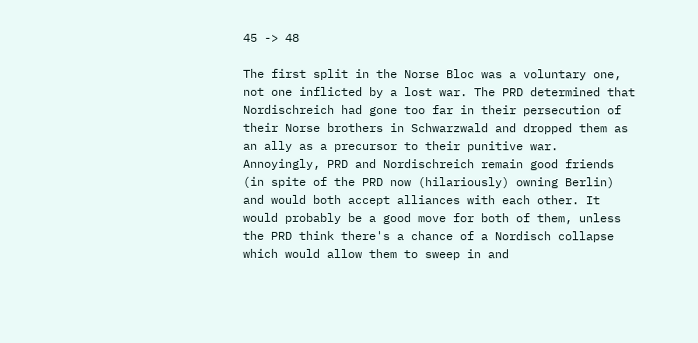45 -> 48

The first split in the Norse Bloc was a voluntary one, not one inflicted by a lost war. The PRD determined that Nordischreich had gone too far in their persecution of their Norse brothers in Schwarzwald and dropped them as an ally as a precursor to their punitive war. Annoyingly, PRD and Nordischreich remain good friends (in spite of the PRD now (hilariously) owning Berlin) and would both accept alliances with each other. It would probably be a good move for both of them, unless the PRD think there's a chance of a Nordisch collapse which would allow them to sweep in and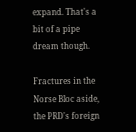expand. That's a bit of a pipe dream though.

Fractures in the Norse Bloc aside, the PRD's foreign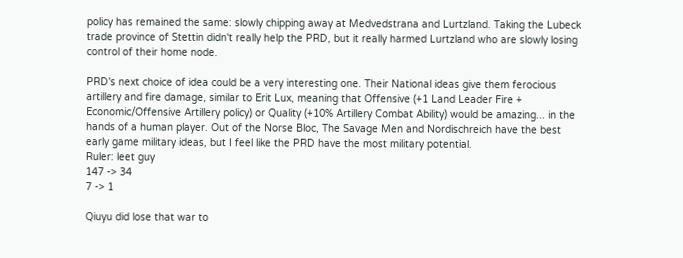policy has remained the same: slowly chipping away at Medvedstrana and Lurtzland. Taking the Lubeck trade province of Stettin didn't really help the PRD, but it really harmed Lurtzland who are slowly losing control of their home node.

PRD's next choice of idea could be a very interesting one. Their National ideas give them ferocious artillery and fire damage, similar to Erit Lux, meaning that Offensive (+1 Land Leader Fire + Economic/Offensive Artillery policy) or Quality (+10% Artillery Combat Ability) would be amazing... in the hands of a human player. Out of the Norse Bloc, The Savage Men and Nordischreich have the best early game military ideas, but I feel like the PRD have the most military potential.
Ruler: leet guy
147 -> 34
7 -> 1

Qiuyu did lose that war to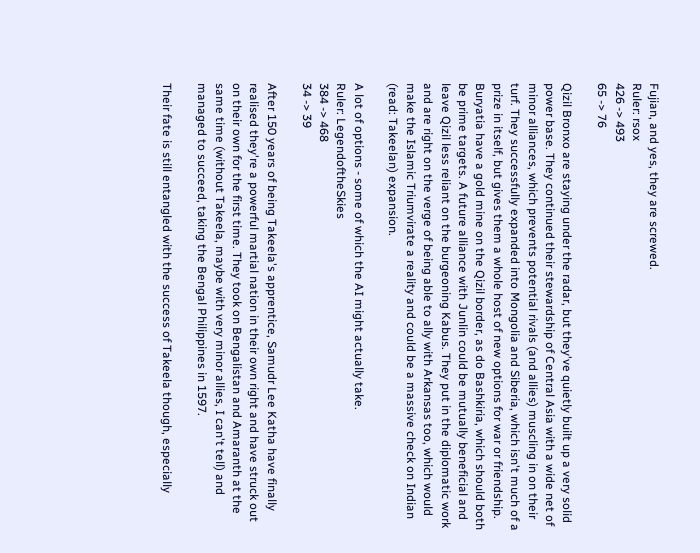Fujian, and yes, they are screwed.
Ruler: rsox
426 -> 493
65 -> 76

Qizil Bronxo are staying under the radar, but they've quietly built up a very solid power base. They continued their stewardship of Central Asia with a wide net of minor alliances, which prevents potential rivals (and allies) muscling in on their turf. They successfully expanded into Mongolia and Siberia, which isn't much of a prize in itself, but gives them a whole host of new options for war or friendship. Buryatia have a gold mine on the Qizil border, as do Bashkiria, which should both be prime targets. A future alliance with Junlin could be mutually beneficial and leave Qizil less reliant on the burgeoning Kabus. They put in the diplomatic work and are right on the verge of being able to ally with Arkansas too, which would make the Islamic Triumvirate a reality and could be a massive check on Indian (read: Takeelan) expansion.

A lot of options - some of which the AI might actually take.
Ruler: LegendoftheSkies
384 -> 468
34 -> 39

After 150 years of being Takeela's apprentice, Samudr Lee Katha have finally realised they're a powerful martial nation in their own right and have struck out on their own for the first time. They took on Bengalistan and Amaranth at the same time (without Takeela, maybe with very minor allies, I can't tell) and managed to succeed, taking the Bengal Philippines in 1597.

Their fate is still entangled with the success of Takeela though, especially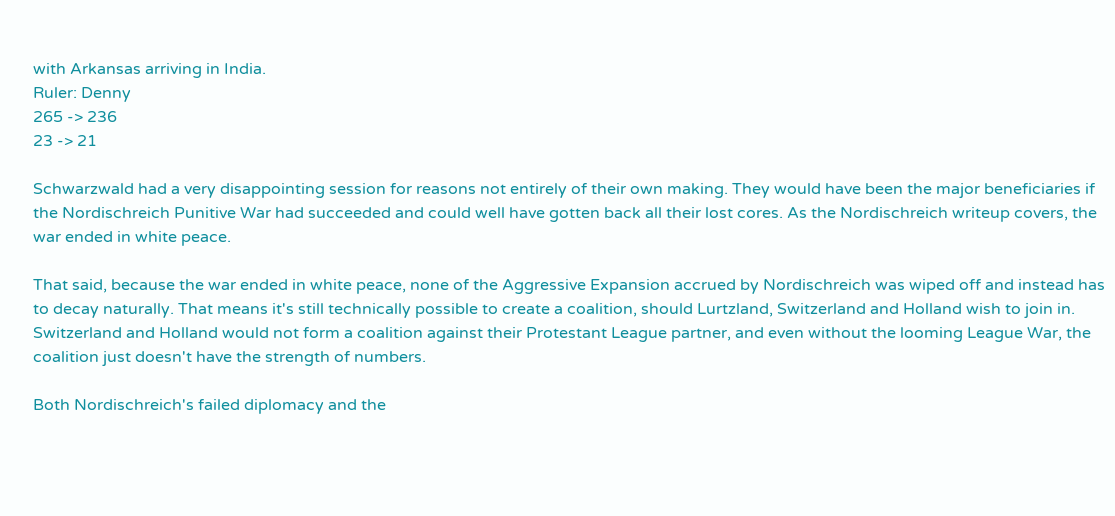with Arkansas arriving in India.
Ruler: Denny
265 -> 236
23 -> 21

Schwarzwald had a very disappointing session for reasons not entirely of their own making. They would have been the major beneficiaries if the Nordischreich Punitive War had succeeded and could well have gotten back all their lost cores. As the Nordischreich writeup covers, the war ended in white peace.

That said, because the war ended in white peace, none of the Aggressive Expansion accrued by Nordischreich was wiped off and instead has to decay naturally. That means it's still technically possible to create a coalition, should Lurtzland, Switzerland and Holland wish to join in. Switzerland and Holland would not form a coalition against their Protestant League partner, and even without the looming League War, the coalition just doesn't have the strength of numbers.

Both Nordischreich's failed diplomacy and the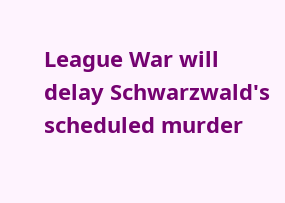League War will delay Schwarzwald's scheduled murder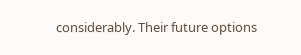considerably. Their future options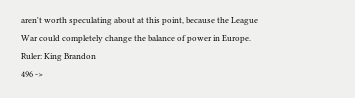aren't worth speculating about at this point, because the League War could completely change the balance of power in Europe.
Ruler: King Brandon
496 ->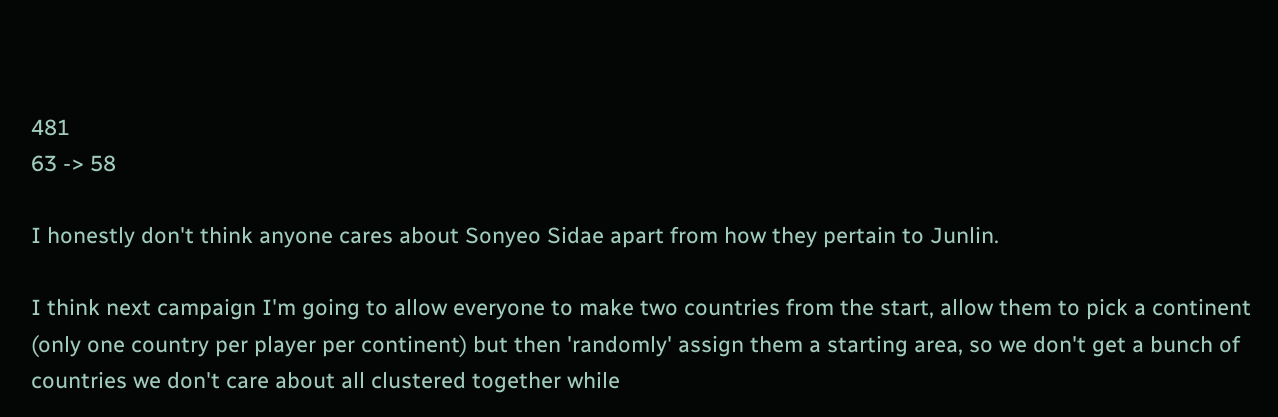481
63 -> 58

I honestly don't think anyone cares about Sonyeo Sidae apart from how they pertain to Junlin.

I think next campaign I'm going to allow everyone to make two countries from the start, allow them to pick a continent (only one country per player per continent) but then 'randomly' assign them a starting area, so we don't get a bunch of countries we don't care about all clustered together while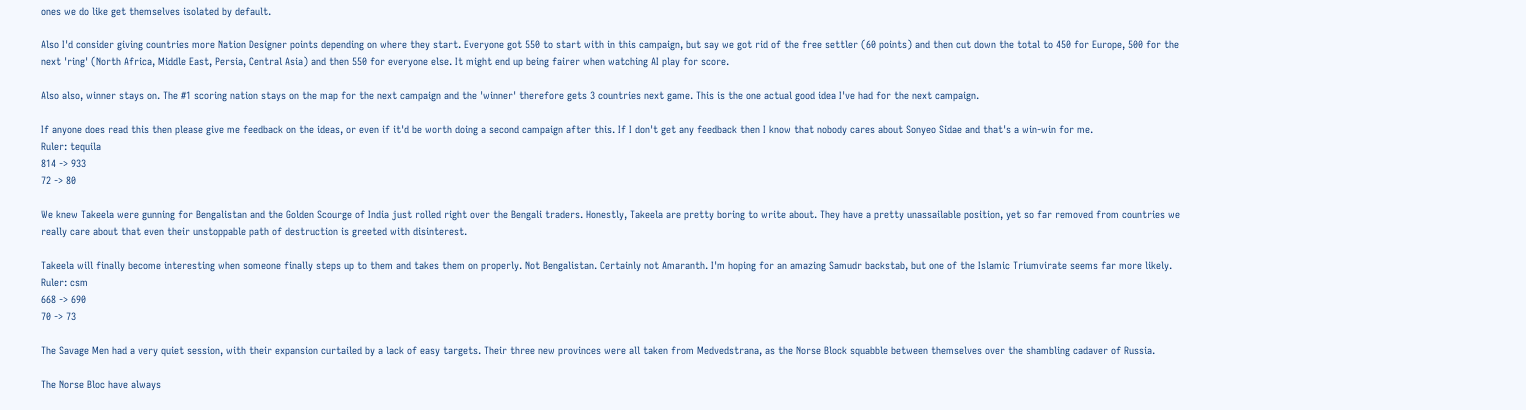ones we do like get themselves isolated by default.

Also I'd consider giving countries more Nation Designer points depending on where they start. Everyone got 550 to start with in this campaign, but say we got rid of the free settler (60 points) and then cut down the total to 450 for Europe, 500 for the next 'ring' (North Africa, Middle East, Persia, Central Asia) and then 550 for everyone else. It might end up being fairer when watching AI play for score.

Also also, winner stays on. The #1 scoring nation stays on the map for the next campaign and the 'winner' therefore gets 3 countries next game. This is the one actual good idea I've had for the next campaign.

If anyone does read this then please give me feedback on the ideas, or even if it'd be worth doing a second campaign after this. If I don't get any feedback then I know that nobody cares about Sonyeo Sidae and that's a win-win for me.
Ruler: tequila
814 -> 933
72 -> 80

We knew Takeela were gunning for Bengalistan and the Golden Scourge of India just rolled right over the Bengali traders. Honestly, Takeela are pretty boring to write about. They have a pretty unassailable position, yet so far removed from countries we really care about that even their unstoppable path of destruction is greeted with disinterest.

Takeela will finally become interesting when someone finally steps up to them and takes them on properly. Not Bengalistan. Certainly not Amaranth. I'm hoping for an amazing Samudr backstab, but one of the Islamic Triumvirate seems far more likely.
Ruler: csm
668 -> 690
70 -> 73

The Savage Men had a very quiet session, with their expansion curtailed by a lack of easy targets. Their three new provinces were all taken from Medvedstrana, as the Norse Block squabble between themselves over the shambling cadaver of Russia.

The Norse Bloc have always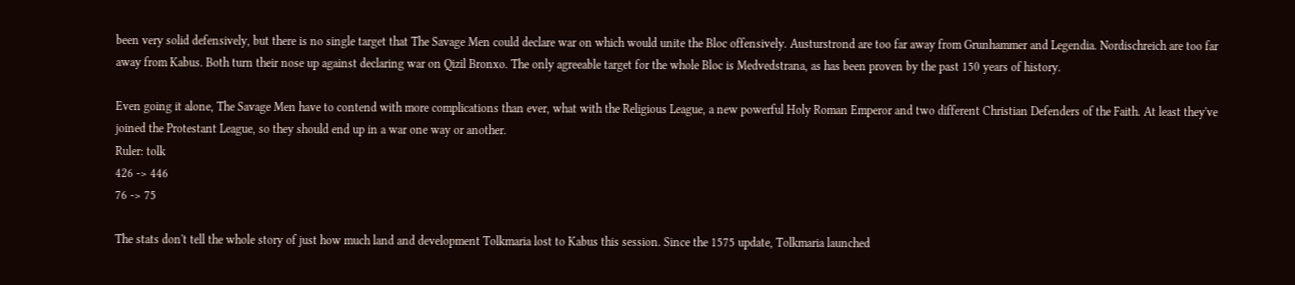been very solid defensively, but there is no single target that The Savage Men could declare war on which would unite the Bloc offensively. Austurstrond are too far away from Grunhammer and Legendia. Nordischreich are too far away from Kabus. Both turn their nose up against declaring war on Qizil Bronxo. The only agreeable target for the whole Bloc is Medvedstrana, as has been proven by the past 150 years of history.

Even going it alone, The Savage Men have to contend with more complications than ever, what with the Religious League, a new powerful Holy Roman Emperor and two different Christian Defenders of the Faith. At least they've joined the Protestant League, so they should end up in a war one way or another.
Ruler: tolk
426 -> 446
76 -> 75

The stats don't tell the whole story of just how much land and development Tolkmaria lost to Kabus this session. Since the 1575 update, Tolkmaria launched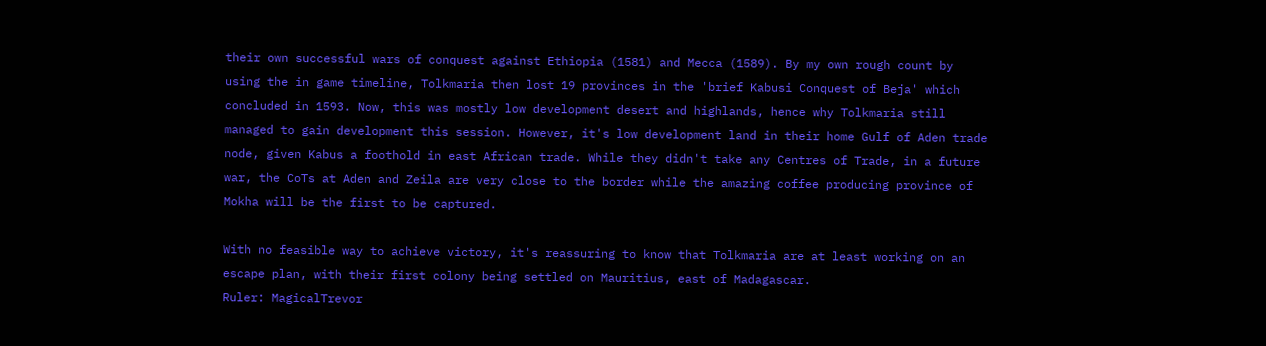their own successful wars of conquest against Ethiopia (1581) and Mecca (1589). By my own rough count by using the in game timeline, Tolkmaria then lost 19 provinces in the 'brief Kabusi Conquest of Beja' which concluded in 1593. Now, this was mostly low development desert and highlands, hence why Tolkmaria still managed to gain development this session. However, it's low development land in their home Gulf of Aden trade node, given Kabus a foothold in east African trade. While they didn't take any Centres of Trade, in a future war, the CoTs at Aden and Zeila are very close to the border while the amazing coffee producing province of Mokha will be the first to be captured.

With no feasible way to achieve victory, it's reassuring to know that Tolkmaria are at least working on an escape plan, with their first colony being settled on Mauritius, east of Madagascar.
Ruler: MagicalTrevor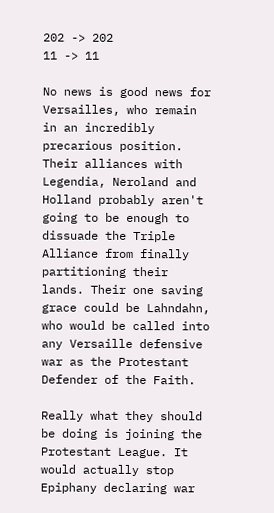202 -> 202
11 -> 11

No news is good news for Versailles, who remain in an incredibly precarious position. Their alliances with Legendia, Neroland and Holland probably aren't going to be enough to dissuade the Triple Alliance from finally partitioning their lands. Their one saving grace could be Lahndahn, who would be called into any Versaille defensive war as the Protestant Defender of the Faith.

Really what they should be doing is joining the Protestant League. It would actually stop Epiphany declaring war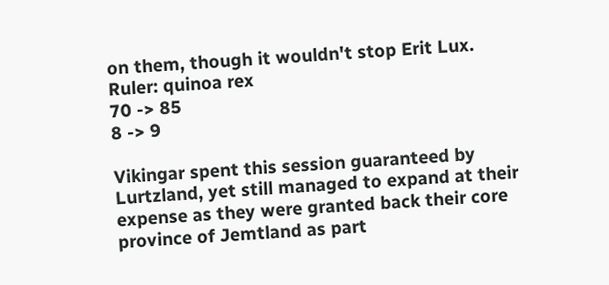on them, though it wouldn't stop Erit Lux.
Ruler: quinoa rex
70 -> 85
8 -> 9

Vikingar spent this session guaranteed by Lurtzland, yet still managed to expand at their expense as they were granted back their core province of Jemtland as part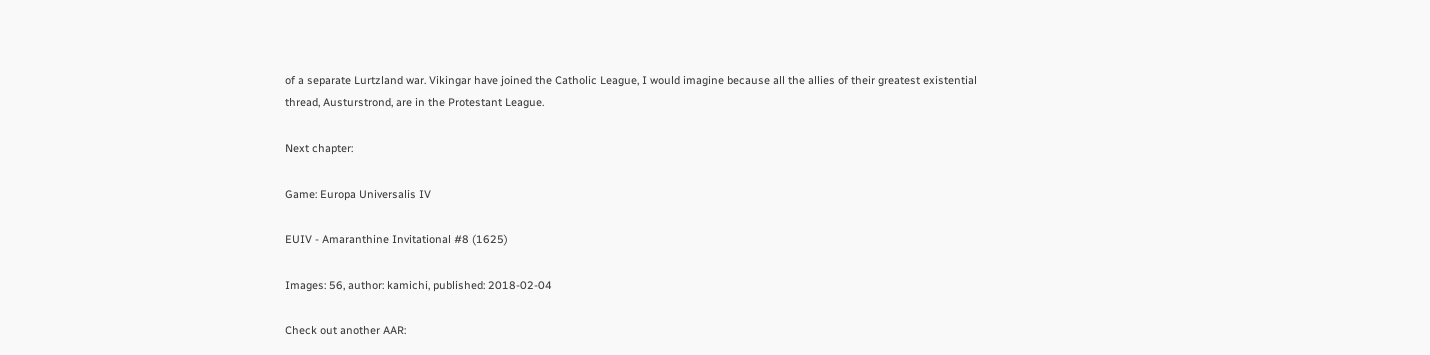of a separate Lurtzland war. Vikingar have joined the Catholic League, I would imagine because all the allies of their greatest existential thread, Austurstrond, are in the Protestant League.

Next chapter:

Game: Europa Universalis IV

EUIV - Amaranthine Invitational #8 (1625)

Images: 56, author: kamichi, published: 2018-02-04

Check out another AAR: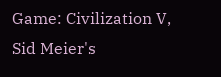Game: Civilization V, Sid Meier's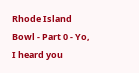Rhode Island Bowl - Part 0 - Yo, I heard you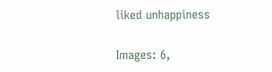liked unhappiness

Images: 6,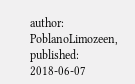author: PoblanoLimozeen, published: 2018-06-07